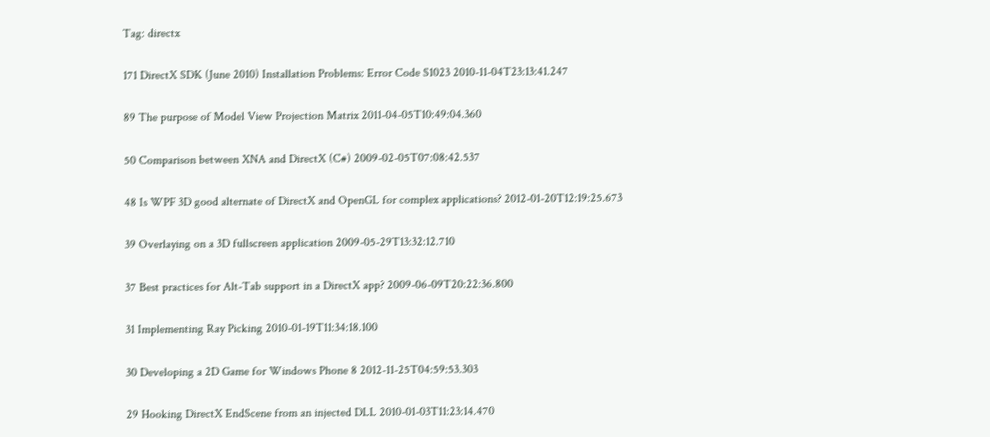Tag: directx

171 DirectX SDK (June 2010) Installation Problems: Error Code S1023 2010-11-04T23:13:41.247

89 The purpose of Model View Projection Matrix 2011-04-05T10:49:04.360

50 Comparison between XNA and DirectX (C#) 2009-02-05T07:08:42.537

48 Is WPF 3D good alternate of DirectX and OpenGL for complex applications? 2012-01-20T12:19:25.673

39 Overlaying on a 3D fullscreen application 2009-05-29T13:32:12.710

37 Best practices for Alt-Tab support in a DirectX app? 2009-06-09T20:22:36.800

31 Implementing Ray Picking 2010-01-19T11:34:18.100

30 Developing a 2D Game for Windows Phone 8 2012-11-25T04:59:53.303

29 Hooking DirectX EndScene from an injected DLL 2010-01-03T11:23:14.470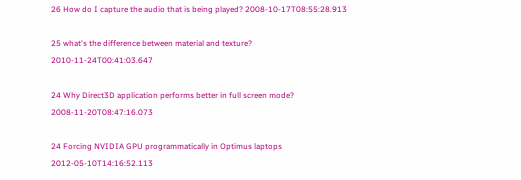26 How do I capture the audio that is being played? 2008-10-17T08:55:28.913

25 what's the difference between material and texture? 2010-11-24T00:41:03.647

24 Why Direct3D application performs better in full screen mode? 2008-11-20T08:47:16.073

24 Forcing NVIDIA GPU programmatically in Optimus laptops 2012-05-10T14:16:52.113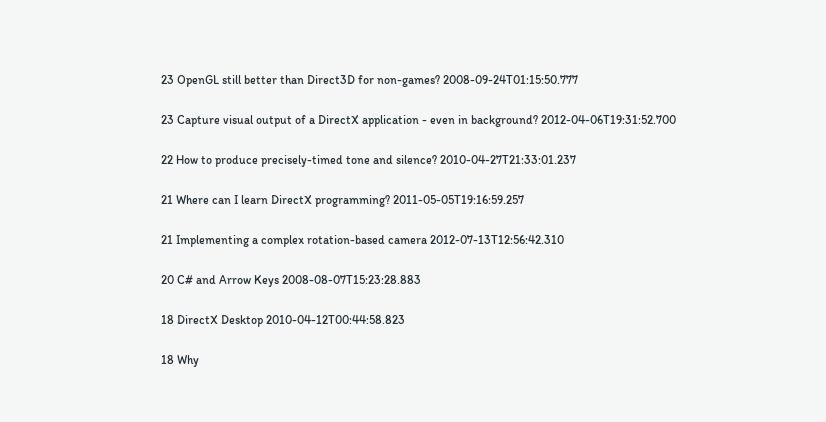23 OpenGL still better than Direct3D for non-games? 2008-09-24T01:15:50.777

23 Capture visual output of a DirectX application - even in background? 2012-04-06T19:31:52.700

22 How to produce precisely-timed tone and silence? 2010-04-27T21:33:01.237

21 Where can I learn DirectX programming? 2011-05-05T19:16:59.257

21 Implementing a complex rotation-based camera 2012-07-13T12:56:42.310

20 C# and Arrow Keys 2008-08-07T15:23:28.883

18 DirectX Desktop 2010-04-12T00:44:58.823

18 Why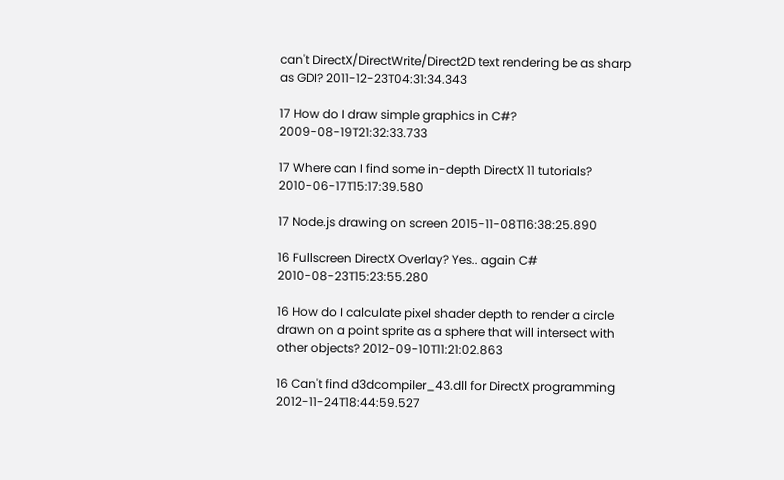can't DirectX/DirectWrite/Direct2D text rendering be as sharp as GDI? 2011-12-23T04:31:34.343

17 How do I draw simple graphics in C#? 2009-08-19T21:32:33.733

17 Where can I find some in-depth DirectX 11 tutorials? 2010-06-17T15:17:39.580

17 Node.js drawing on screen 2015-11-08T16:38:25.890

16 Fullscreen DirectX Overlay? Yes.. again C# 2010-08-23T15:23:55.280

16 How do I calculate pixel shader depth to render a circle drawn on a point sprite as a sphere that will intersect with other objects? 2012-09-10T11:21:02.863

16 Can't find d3dcompiler_43.dll for DirectX programming 2012-11-24T18:44:59.527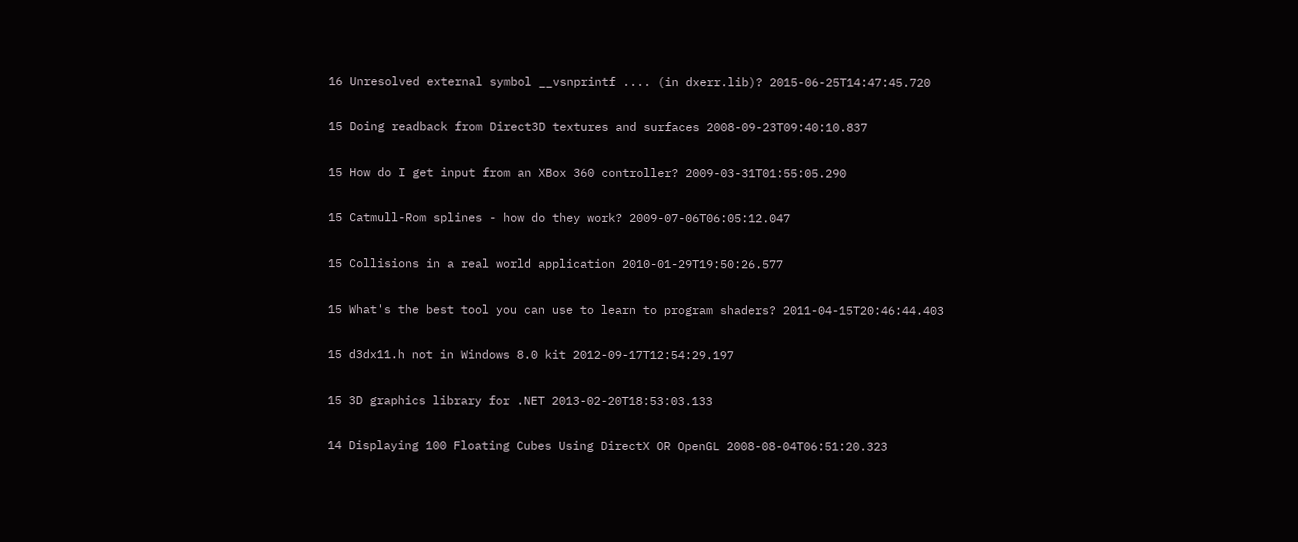16 Unresolved external symbol __vsnprintf .... (in dxerr.lib)? 2015-06-25T14:47:45.720

15 Doing readback from Direct3D textures and surfaces 2008-09-23T09:40:10.837

15 How do I get input from an XBox 360 controller? 2009-03-31T01:55:05.290

15 Catmull-Rom splines - how do they work? 2009-07-06T06:05:12.047

15 Collisions in a real world application 2010-01-29T19:50:26.577

15 What's the best tool you can use to learn to program shaders? 2011-04-15T20:46:44.403

15 d3dx11.h not in Windows 8.0 kit 2012-09-17T12:54:29.197

15 3D graphics library for .NET 2013-02-20T18:53:03.133

14 Displaying 100 Floating Cubes Using DirectX OR OpenGL 2008-08-04T06:51:20.323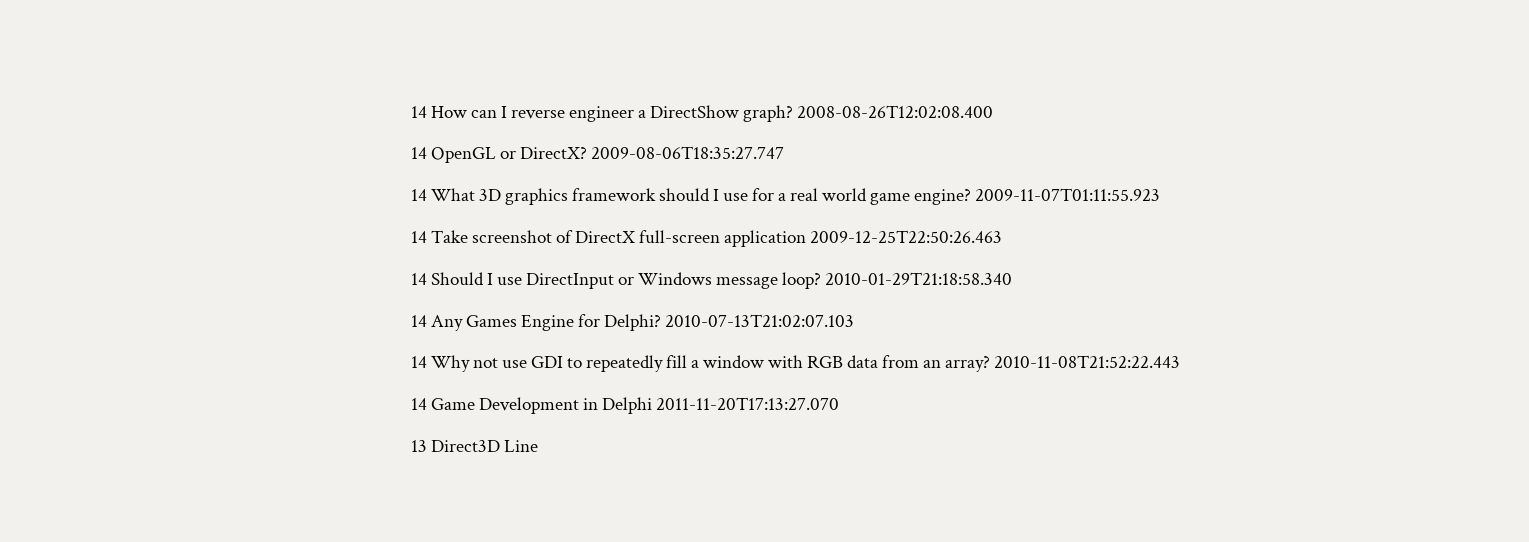14 How can I reverse engineer a DirectShow graph? 2008-08-26T12:02:08.400

14 OpenGL or DirectX? 2009-08-06T18:35:27.747

14 What 3D graphics framework should I use for a real world game engine? 2009-11-07T01:11:55.923

14 Take screenshot of DirectX full-screen application 2009-12-25T22:50:26.463

14 Should I use DirectInput or Windows message loop? 2010-01-29T21:18:58.340

14 Any Games Engine for Delphi? 2010-07-13T21:02:07.103

14 Why not use GDI to repeatedly fill a window with RGB data from an array? 2010-11-08T21:52:22.443

14 Game Development in Delphi 2011-11-20T17:13:27.070

13 Direct3D Line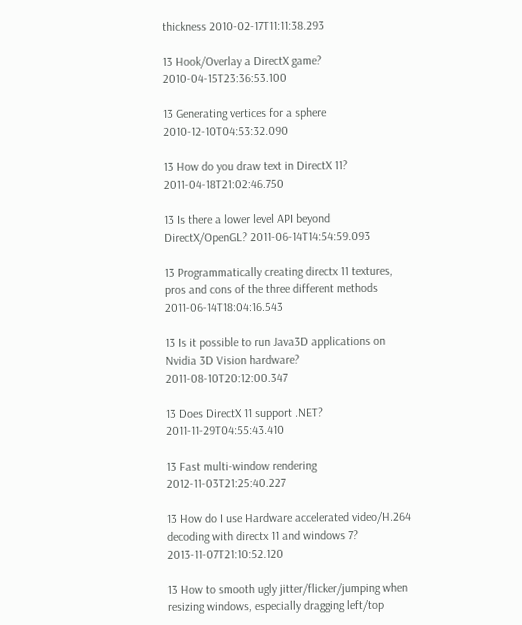thickness 2010-02-17T11:11:38.293

13 Hook/Overlay a DirectX game? 2010-04-15T23:36:53.100

13 Generating vertices for a sphere 2010-12-10T04:53:32.090

13 How do you draw text in DirectX 11? 2011-04-18T21:02:46.750

13 Is there a lower level API beyond DirectX/OpenGL? 2011-06-14T14:54:59.093

13 Programmatically creating directx 11 textures, pros and cons of the three different methods 2011-06-14T18:04:16.543

13 Is it possible to run Java3D applications on Nvidia 3D Vision hardware? 2011-08-10T20:12:00.347

13 Does DirectX 11 support .NET? 2011-11-29T04:55:43.410

13 Fast multi-window rendering 2012-11-03T21:25:40.227

13 How do I use Hardware accelerated video/H.264 decoding with directx 11 and windows 7? 2013-11-07T21:10:52.120

13 How to smooth ugly jitter/flicker/jumping when resizing windows, especially dragging left/top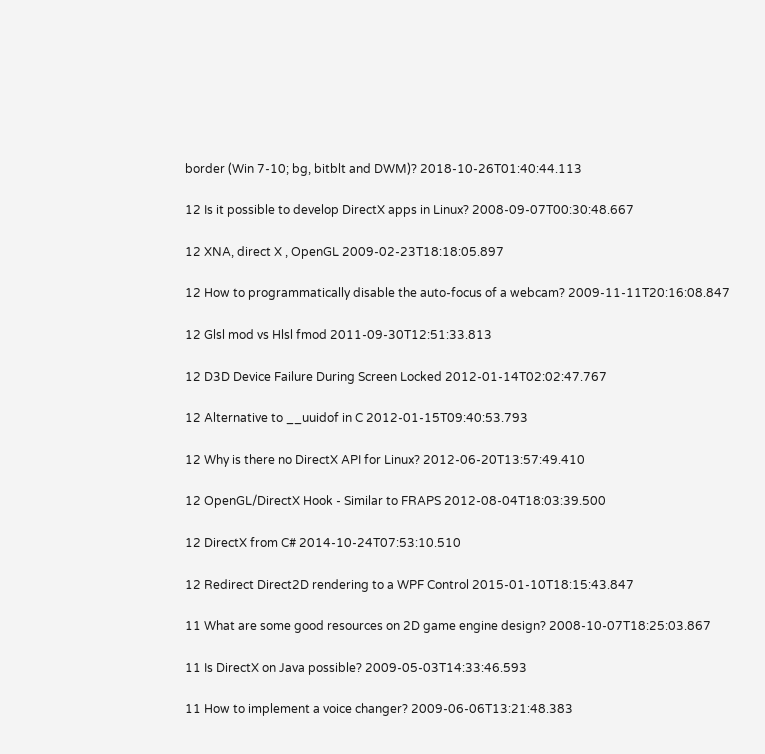border (Win 7-10; bg, bitblt and DWM)? 2018-10-26T01:40:44.113

12 Is it possible to develop DirectX apps in Linux? 2008-09-07T00:30:48.667

12 XNA, direct X , OpenGL 2009-02-23T18:18:05.897

12 How to programmatically disable the auto-focus of a webcam? 2009-11-11T20:16:08.847

12 Glsl mod vs Hlsl fmod 2011-09-30T12:51:33.813

12 D3D Device Failure During Screen Locked 2012-01-14T02:02:47.767

12 Alternative to __uuidof in C 2012-01-15T09:40:53.793

12 Why is there no DirectX API for Linux? 2012-06-20T13:57:49.410

12 OpenGL/DirectX Hook - Similar to FRAPS 2012-08-04T18:03:39.500

12 DirectX from C# 2014-10-24T07:53:10.510

12 Redirect Direct2D rendering to a WPF Control 2015-01-10T18:15:43.847

11 What are some good resources on 2D game engine design? 2008-10-07T18:25:03.867

11 Is DirectX on Java possible? 2009-05-03T14:33:46.593

11 How to implement a voice changer? 2009-06-06T13:21:48.383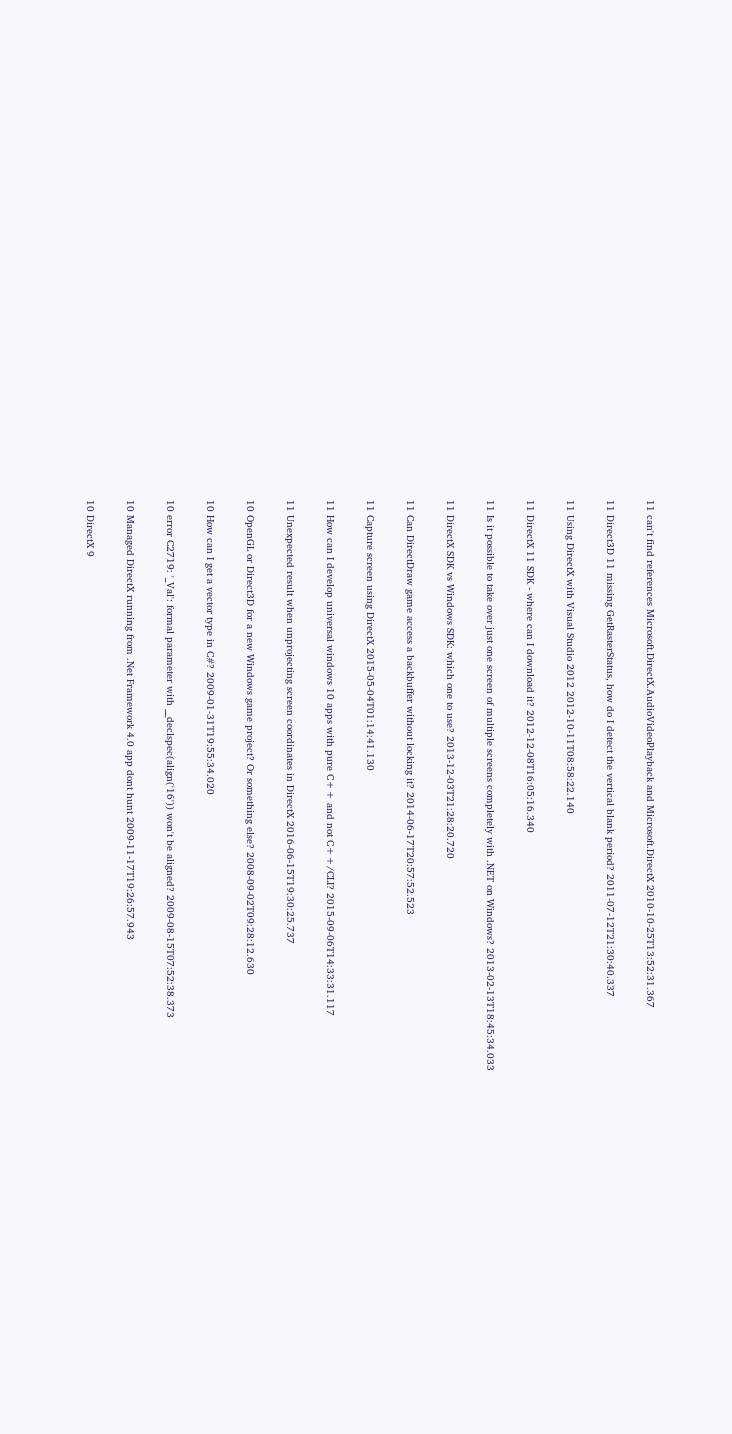11 can't find references Microsoft.DirectX.AudioVideoPlayback and Microsoft.DirectX 2010-10-25T13:52:31.367

11 Direct3D 11 missing GetRasterStatus, how do I detect the vertical blank period? 2011-07-12T21:30:40.337

11 Using DirectX with Visual Studio 2012 2012-10-11T08:58:22.140

11 DirectX 11 SDK - where can I download it? 2012-12-08T16:05:16.340

11 Is it possible to take over just one screen of multiple screens completely with .NET on Windows? 2013-02-13T18:45:34.033

11 DirectX SDK vs Windows SDK: which one to use? 2013-12-03T21:28:20.720

11 Can DirectDraw game access a backbuffer without locking it? 2014-06-17T20:57:52.523

11 Capture screen using DirectX 2015-05-04T01:14:41.130

11 How can I develop universal windows 10 apps with pure C++ and not C++/CLI? 2015-09-06T14:33:31.117

11 Unexpected result when unprojecting screen coordinates in DirectX 2016-06-15T19:30:25.737

10 OpenGL or Direct3D for a new Windows game project? Or something else? 2008-09-02T09:28:12.630

10 How can I get a vector type in C#? 2009-01-31T19:55:34.020

10 error C2719: '_Val': formal parameter with __declspec(align('16')) won't be aligned? 2009-08-15T07:52:38.373

10 Managed DirectX running from .Net Framework 4.0 app dont hunt 2009-11-17T19:26:57.943

10 DirectX 9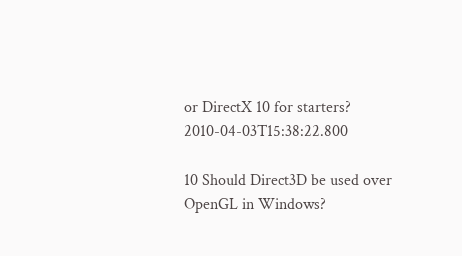or DirectX 10 for starters? 2010-04-03T15:38:22.800

10 Should Direct3D be used over OpenGL in Windows?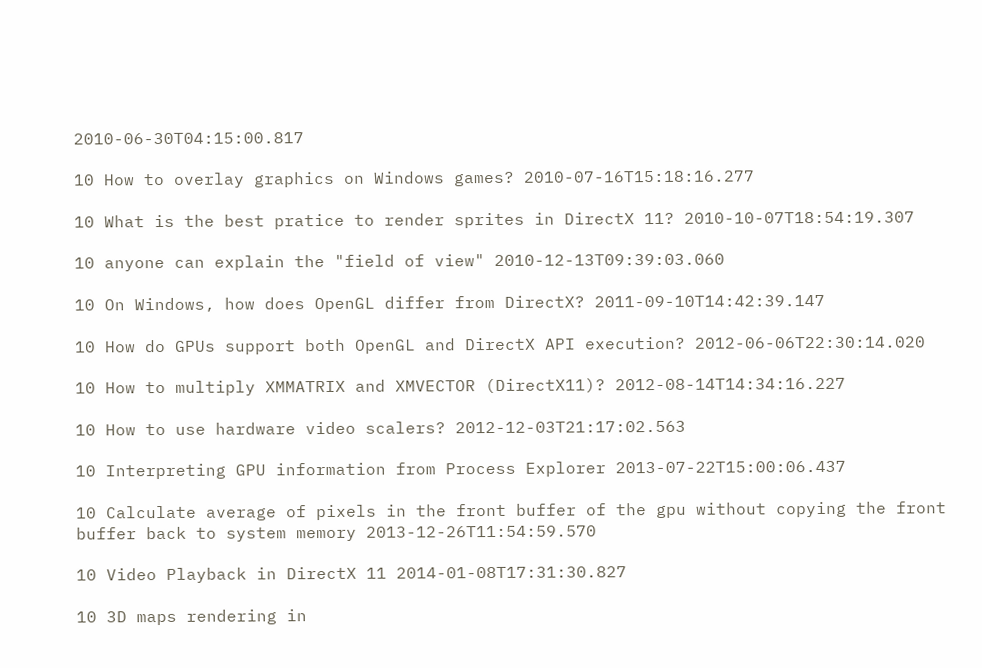2010-06-30T04:15:00.817

10 How to overlay graphics on Windows games? 2010-07-16T15:18:16.277

10 What is the best pratice to render sprites in DirectX 11? 2010-10-07T18:54:19.307

10 anyone can explain the "field of view" 2010-12-13T09:39:03.060

10 On Windows, how does OpenGL differ from DirectX? 2011-09-10T14:42:39.147

10 How do GPUs support both OpenGL and DirectX API execution? 2012-06-06T22:30:14.020

10 How to multiply XMMATRIX and XMVECTOR (DirectX11)? 2012-08-14T14:34:16.227

10 How to use hardware video scalers? 2012-12-03T21:17:02.563

10 Interpreting GPU information from Process Explorer 2013-07-22T15:00:06.437

10 Calculate average of pixels in the front buffer of the gpu without copying the front buffer back to system memory 2013-12-26T11:54:59.570

10 Video Playback in DirectX 11 2014-01-08T17:31:30.827

10 3D maps rendering in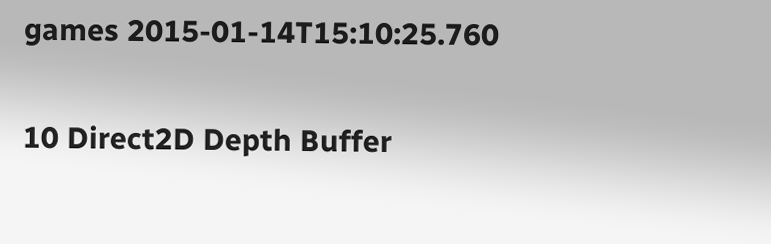games 2015-01-14T15:10:25.760

10 Direct2D Depth Buffer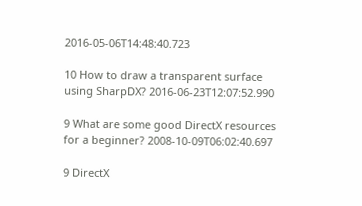2016-05-06T14:48:40.723

10 How to draw a transparent surface using SharpDX? 2016-06-23T12:07:52.990

9 What are some good DirectX resources for a beginner? 2008-10-09T06:02:40.697

9 DirectX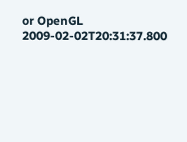or OpenGL 2009-02-02T20:31:37.800